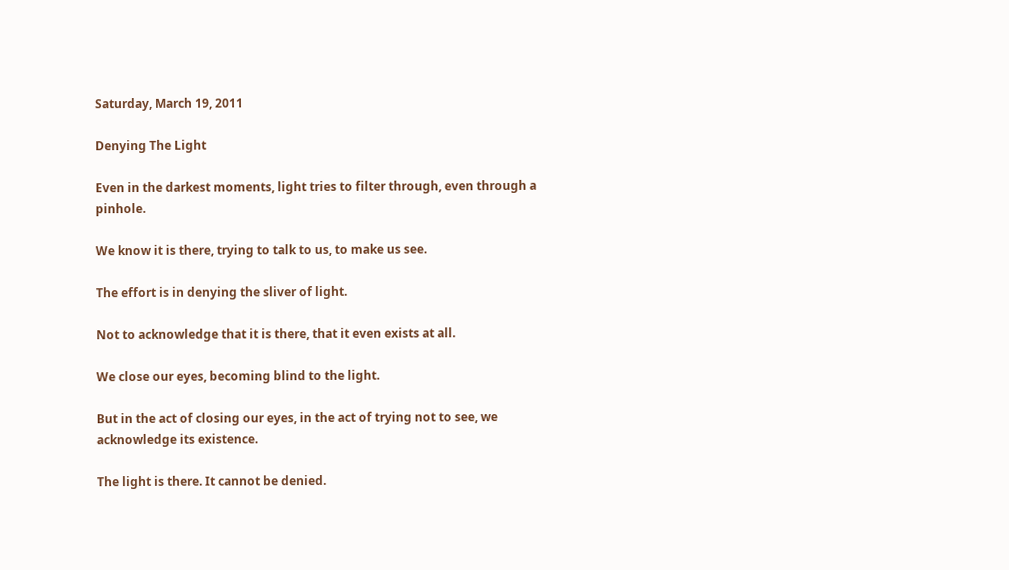Saturday, March 19, 2011

Denying The Light

Even in the darkest moments, light tries to filter through, even through a pinhole.

We know it is there, trying to talk to us, to make us see.

The effort is in denying the sliver of light.

Not to acknowledge that it is there, that it even exists at all.

We close our eyes, becoming blind to the light.

But in the act of closing our eyes, in the act of trying not to see, we acknowledge its existence.

The light is there. It cannot be denied.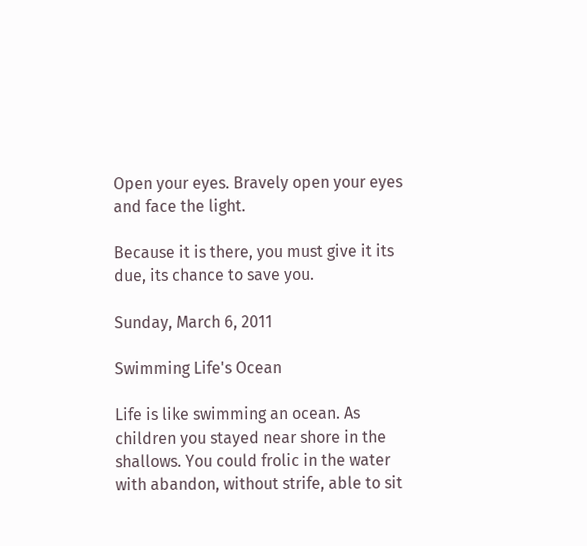Open your eyes. Bravely open your eyes and face the light.

Because it is there, you must give it its due, its chance to save you.

Sunday, March 6, 2011

Swimming Life's Ocean

Life is like swimming an ocean. As children you stayed near shore in the shallows. You could frolic in the water with abandon, without strife, able to sit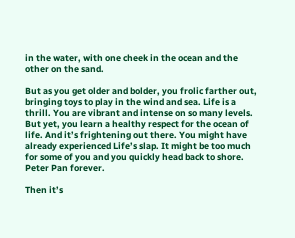in the water, with one cheek in the ocean and the other on the sand.

But as you get older and bolder, you frolic farther out, bringing toys to play in the wind and sea. Life is a thrill. You are vibrant and intense on so many levels. But yet, you learn a healthy respect for the ocean of life. And it’s frightening out there. You might have already experienced Life’s slap. It might be too much for some of you and you quickly head back to shore. Peter Pan forever.

Then it’s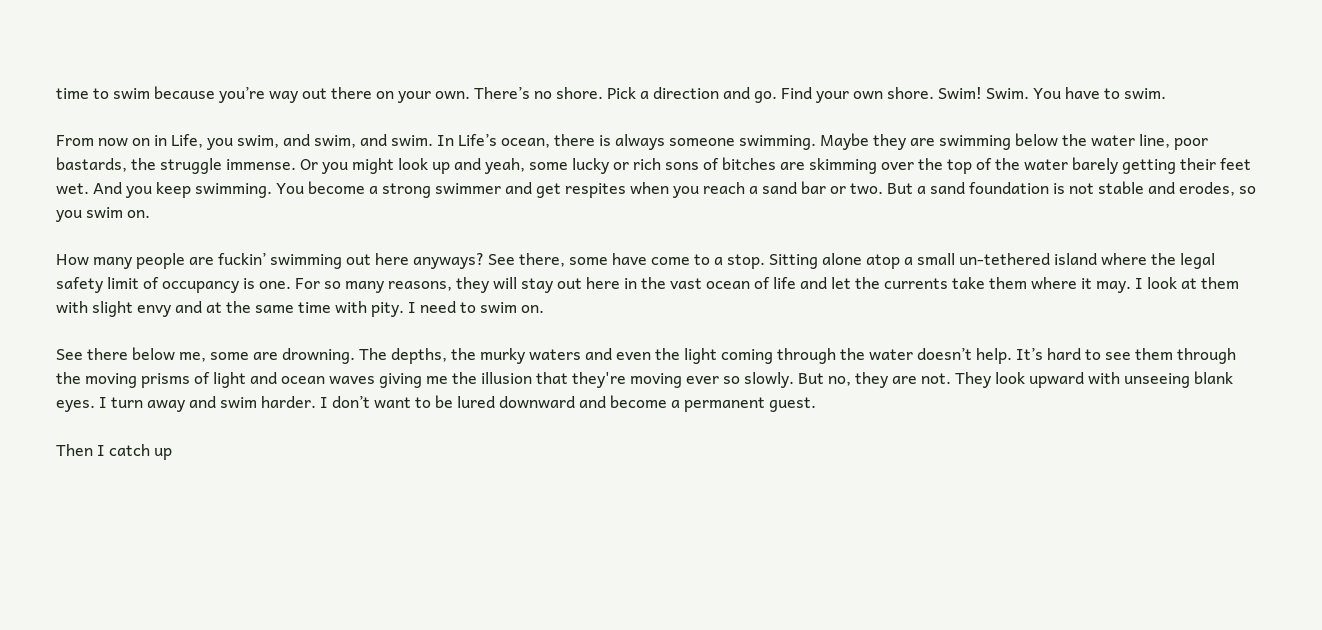time to swim because you’re way out there on your own. There’s no shore. Pick a direction and go. Find your own shore. Swim! Swim. You have to swim.

From now on in Life, you swim, and swim, and swim. In Life’s ocean, there is always someone swimming. Maybe they are swimming below the water line, poor bastards, the struggle immense. Or you might look up and yeah, some lucky or rich sons of bitches are skimming over the top of the water barely getting their feet wet. And you keep swimming. You become a strong swimmer and get respites when you reach a sand bar or two. But a sand foundation is not stable and erodes, so you swim on.

How many people are fuckin’ swimming out here anyways? See there, some have come to a stop. Sitting alone atop a small un-tethered island where the legal safety limit of occupancy is one. For so many reasons, they will stay out here in the vast ocean of life and let the currents take them where it may. I look at them with slight envy and at the same time with pity. I need to swim on.

See there below me, some are drowning. The depths, the murky waters and even the light coming through the water doesn’t help. It’s hard to see them through the moving prisms of light and ocean waves giving me the illusion that they're moving ever so slowly. But no, they are not. They look upward with unseeing blank eyes. I turn away and swim harder. I don’t want to be lured downward and become a permanent guest.

Then I catch up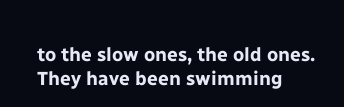to the slow ones, the old ones. They have been swimming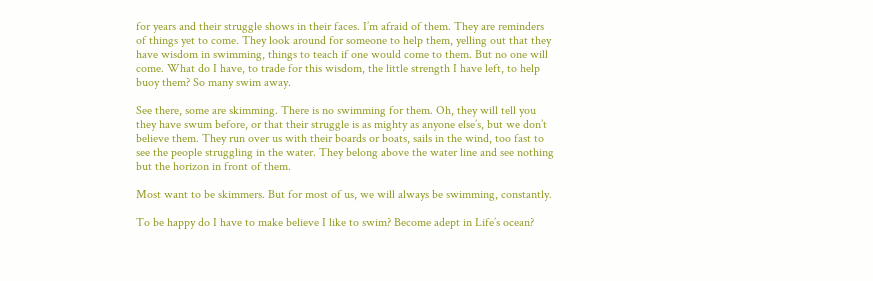for years and their struggle shows in their faces. I’m afraid of them. They are reminders of things yet to come. They look around for someone to help them, yelling out that they have wisdom in swimming, things to teach if one would come to them. But no one will come. What do I have, to trade for this wisdom, the little strength I have left, to help buoy them? So many swim away.

See there, some are skimming. There is no swimming for them. Oh, they will tell you they have swum before, or that their struggle is as mighty as anyone else’s, but we don’t believe them. They run over us with their boards or boats, sails in the wind, too fast to see the people struggling in the water. They belong above the water line and see nothing but the horizon in front of them.

Most want to be skimmers. But for most of us, we will always be swimming, constantly.

To be happy do I have to make believe I like to swim? Become adept in Life’s ocean?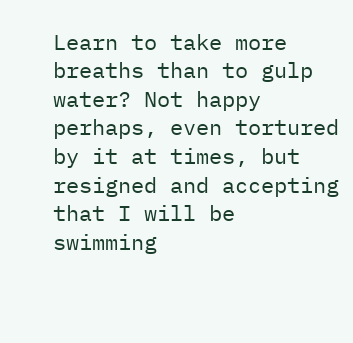Learn to take more breaths than to gulp water? Not happy perhaps, even tortured by it at times, but resigned and accepting that I will be swimming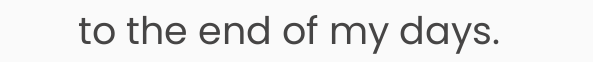to the end of my days.